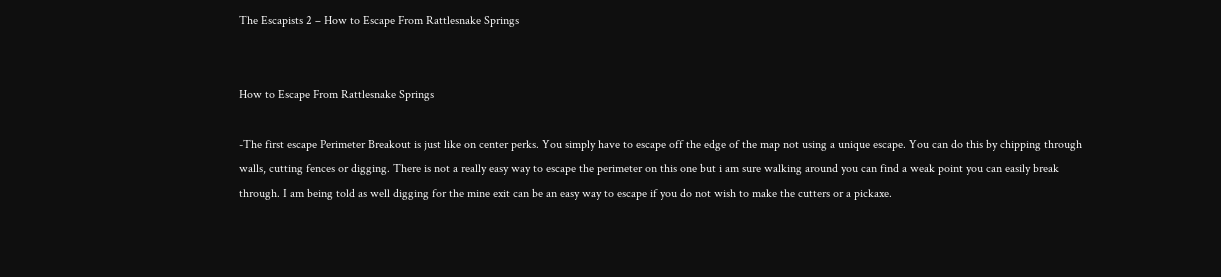The Escapists 2 – How to Escape From Rattlesnake Springs


How to Escape From Rattlesnake Springs

-The first escape Perimeter Breakout is just like on center perks. You simply have to escape off the edge of the map not using a unique escape. You can do this by chipping through walls, cutting fences or digging. There is not a really easy way to escape the perimeter on this one but i am sure walking around you can find a weak point you can easily break through. I am being told as well digging for the mine exit can be an easy way to escape if you do not wish to make the cutters or a pickaxe.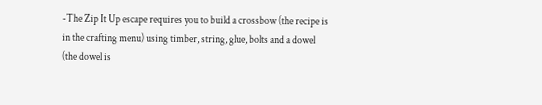-The Zip It Up escape requires you to build a crossbow (the recipe is in the crafting menu) using timber, string, glue, bolts and a dowel (the dowel is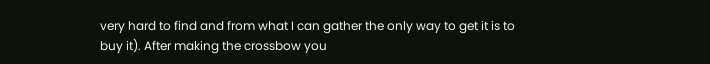very hard to find and from what I can gather the only way to get it is to buy it). After making the crossbow you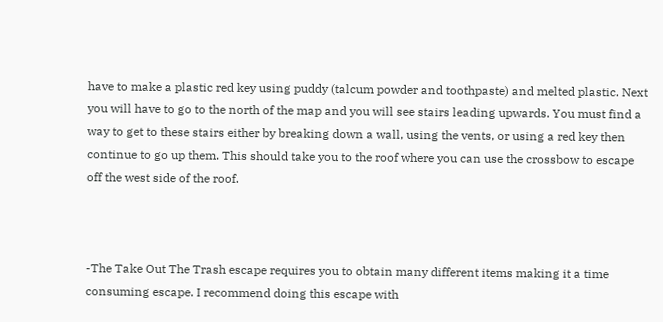have to make a plastic red key using puddy (talcum powder and toothpaste) and melted plastic. Next you will have to go to the north of the map and you will see stairs leading upwards. You must find a way to get to these stairs either by breaking down a wall, using the vents, or using a red key then continue to go up them. This should take you to the roof where you can use the crossbow to escape off the west side of the roof.



-The Take Out The Trash escape requires you to obtain many different items making it a time consuming escape. I recommend doing this escape with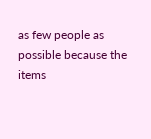as few people as possible because the items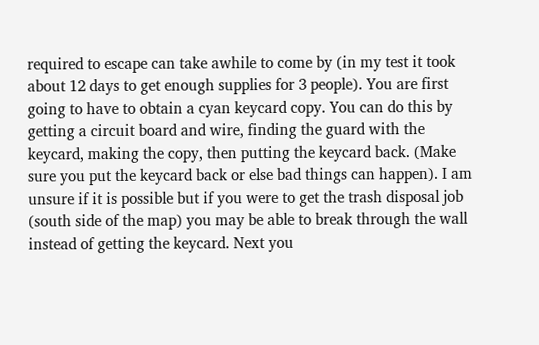required to escape can take awhile to come by (in my test it took about 12 days to get enough supplies for 3 people). You are first going to have to obtain a cyan keycard copy. You can do this by getting a circuit board and wire, finding the guard with the keycard, making the copy, then putting the keycard back. (Make sure you put the keycard back or else bad things can happen). I am unsure if it is possible but if you were to get the trash disposal job (south side of the map) you may be able to break through the wall instead of getting the keycard. Next you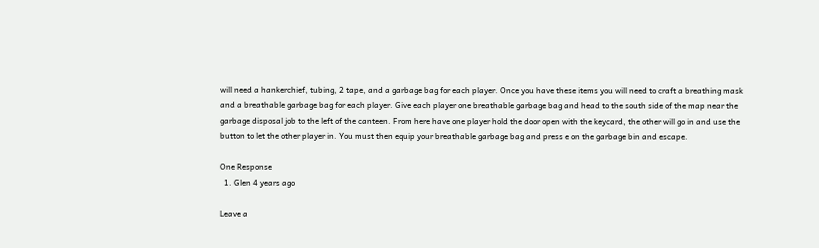will need a hankerchief, tubing, 2 tape, and a garbage bag for each player. Once you have these items you will need to craft a breathing mask and a breathable garbage bag for each player. Give each player one breathable garbage bag and head to the south side of the map near the garbage disposal job to the left of the canteen. From here have one player hold the door open with the keycard, the other will go in and use the button to let the other player in. You must then equip your breathable garbage bag and press e on the garbage bin and escape.

One Response
  1. Glen 4 years ago

Leave a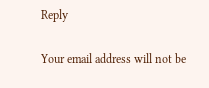Reply

Your email address will not be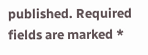published. Required fields are marked *